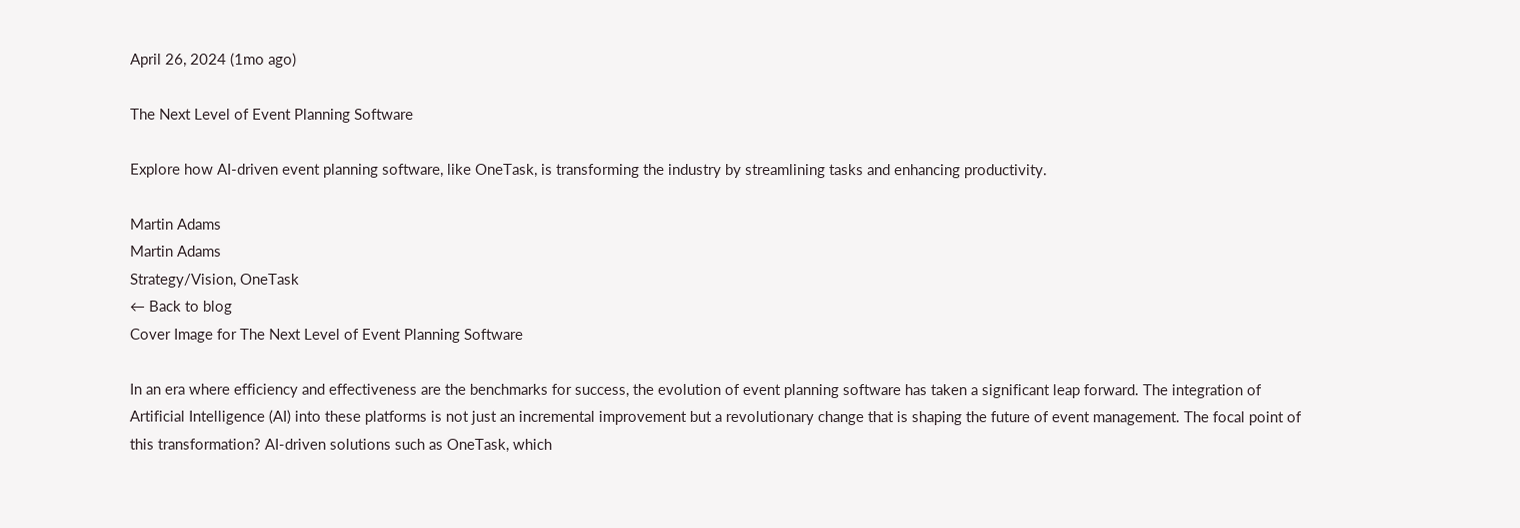April 26, 2024 (1mo ago)

The Next Level of Event Planning Software

Explore how AI-driven event planning software, like OneTask, is transforming the industry by streamlining tasks and enhancing productivity.

Martin Adams
Martin Adams
Strategy/Vision, OneTask
← Back to blog
Cover Image for The Next Level of Event Planning Software

In an era where efficiency and effectiveness are the benchmarks for success, the evolution of event planning software has taken a significant leap forward. The integration of Artificial Intelligence (AI) into these platforms is not just an incremental improvement but a revolutionary change that is shaping the future of event management. The focal point of this transformation? AI-driven solutions such as OneTask, which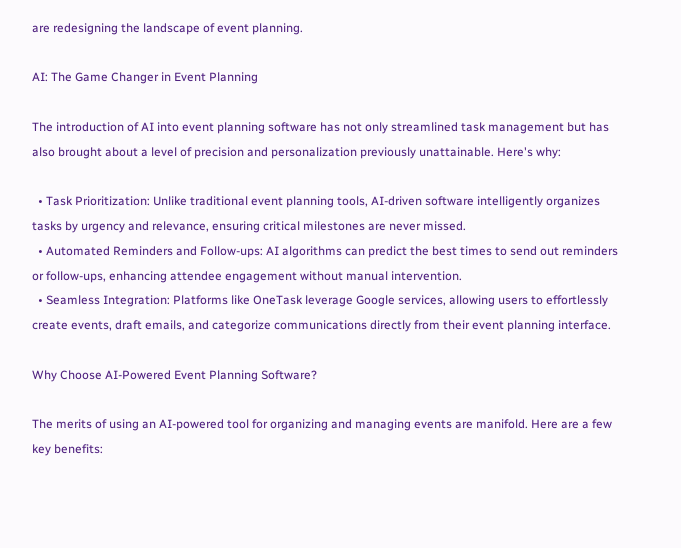are redesigning the landscape of event planning.

AI: The Game Changer in Event Planning

The introduction of AI into event planning software has not only streamlined task management but has also brought about a level of precision and personalization previously unattainable. Here's why:

  • Task Prioritization: Unlike traditional event planning tools, AI-driven software intelligently organizes tasks by urgency and relevance, ensuring critical milestones are never missed.
  • Automated Reminders and Follow-ups: AI algorithms can predict the best times to send out reminders or follow-ups, enhancing attendee engagement without manual intervention.
  • Seamless Integration: Platforms like OneTask leverage Google services, allowing users to effortlessly create events, draft emails, and categorize communications directly from their event planning interface.

Why Choose AI-Powered Event Planning Software?

The merits of using an AI-powered tool for organizing and managing events are manifold. Here are a few key benefits: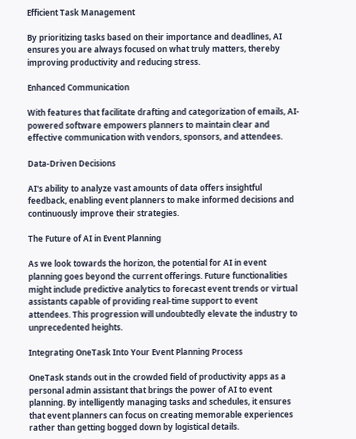Efficient Task Management

By prioritizing tasks based on their importance and deadlines, AI ensures you are always focused on what truly matters, thereby improving productivity and reducing stress.

Enhanced Communication

With features that facilitate drafting and categorization of emails, AI-powered software empowers planners to maintain clear and effective communication with vendors, sponsors, and attendees.

Data-Driven Decisions

AI's ability to analyze vast amounts of data offers insightful feedback, enabling event planners to make informed decisions and continuously improve their strategies.

The Future of AI in Event Planning

As we look towards the horizon, the potential for AI in event planning goes beyond the current offerings. Future functionalities might include predictive analytics to forecast event trends or virtual assistants capable of providing real-time support to event attendees. This progression will undoubtedly elevate the industry to unprecedented heights.

Integrating OneTask Into Your Event Planning Process

OneTask stands out in the crowded field of productivity apps as a personal admin assistant that brings the power of AI to event planning. By intelligently managing tasks and schedules, it ensures that event planners can focus on creating memorable experiences rather than getting bogged down by logistical details.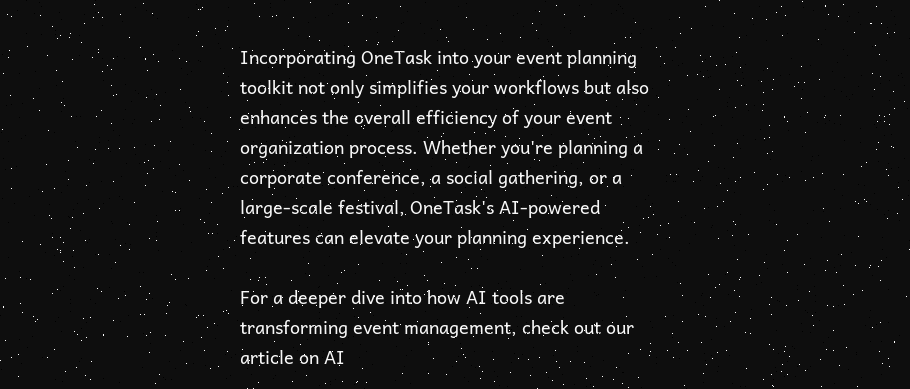Incorporating OneTask into your event planning toolkit not only simplifies your workflows but also enhances the overall efficiency of your event organization process. Whether you're planning a corporate conference, a social gathering, or a large-scale festival, OneTask's AI-powered features can elevate your planning experience.

For a deeper dive into how AI tools are transforming event management, check out our article on AI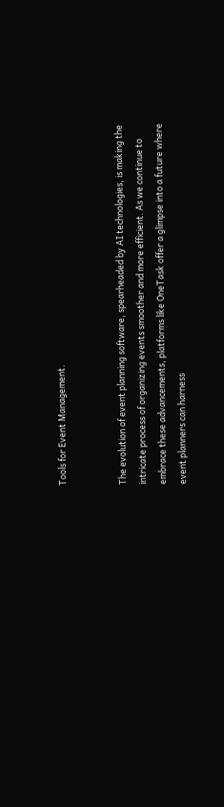Tools for Event Management.


The evolution of event planning software, spearheaded by AI technologies, is making the intricate process of organizing events smoother and more efficient. As we continue to embrace these advancements, platforms like OneTask offer a glimpse into a future where event planners can harness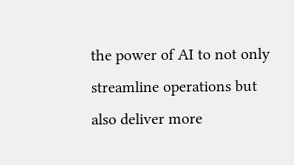the power of AI to not only streamline operations but also deliver more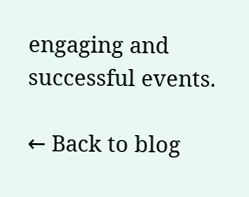engaging and successful events.

← Back to blog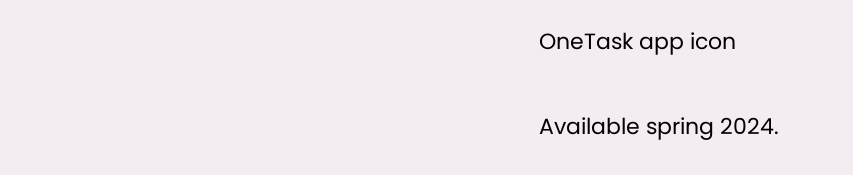OneTask app icon

Available spring 2024.